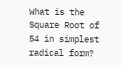What is the Square Root of 54 in simplest radical form?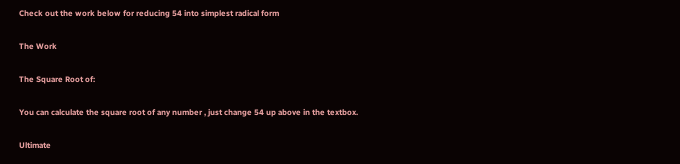Check out the work below for reducing 54 into simplest radical form

The Work

The Square Root of:

You can calculate the square root of any number , just change 54 up above in the textbox.

Ultimate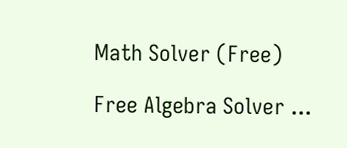Math Solver (Free)

Free Algebra Solver ...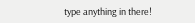type anything in there!